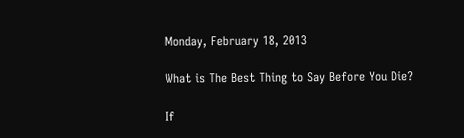Monday, February 18, 2013

What is The Best Thing to Say Before You Die?

If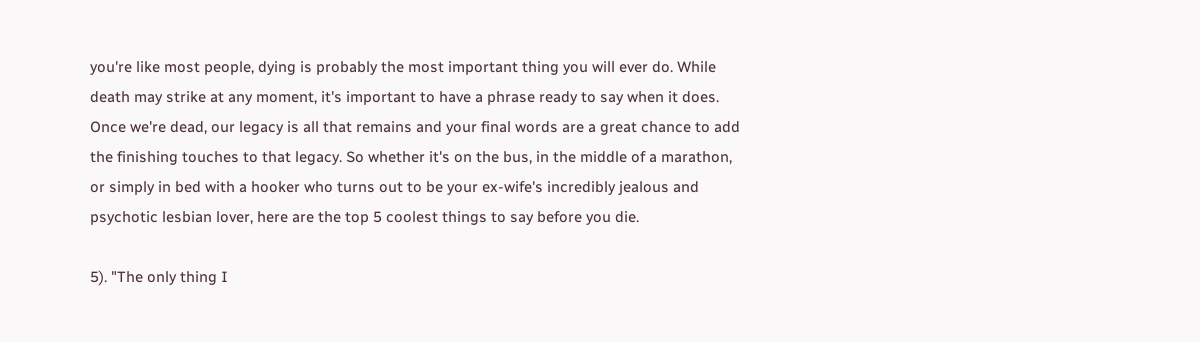you're like most people, dying is probably the most important thing you will ever do. While death may strike at any moment, it's important to have a phrase ready to say when it does. Once we're dead, our legacy is all that remains and your final words are a great chance to add the finishing touches to that legacy. So whether it's on the bus, in the middle of a marathon, or simply in bed with a hooker who turns out to be your ex-wife's incredibly jealous and psychotic lesbian lover, here are the top 5 coolest things to say before you die.

5). "The only thing I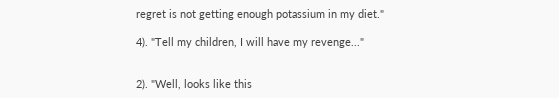regret is not getting enough potassium in my diet."

4). "Tell my children, I will have my revenge..."


2). "Well, looks like this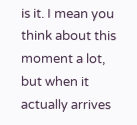is it. I mean you think about this moment a lot, but when it actually arrives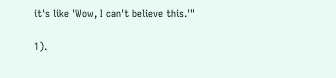it's like 'Wow, I can't believe this.'"

1).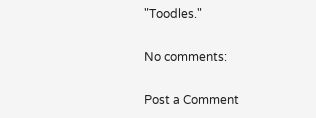"Toodles."

No comments:

Post a Comment